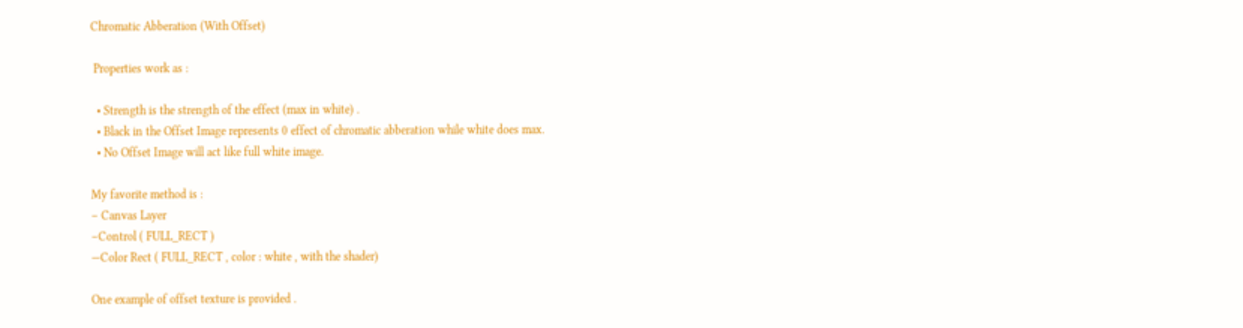Chromatic Abberation (With Offset)

 Properties work as :

  • Strength is the strength of the effect (max in white) .
  • Black in the Offset Image represents 0 effect of chromatic abberation while white does max.
  • No Offset Image will act like full white image.

My favorite method is :
– Canvas Layer
–Control ( FULL_RECT )
—Color Rect ( FULL_RECT , color : white , with the shader)

One example of offset texture is provided .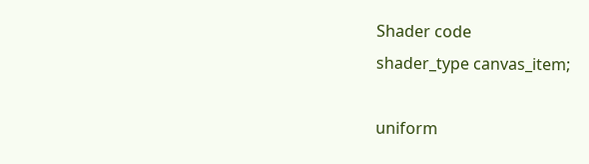Shader code
shader_type canvas_item;

uniform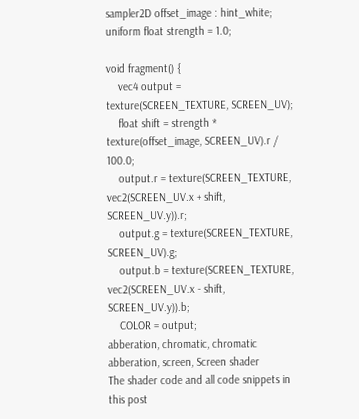sampler2D offset_image : hint_white;
uniform float strength = 1.0;

void fragment() {
    vec4 output = texture(SCREEN_TEXTURE, SCREEN_UV);
    float shift = strength * texture(offset_image, SCREEN_UV).r / 100.0;
    output.r = texture(SCREEN_TEXTURE, vec2(SCREEN_UV.x + shift, SCREEN_UV.y)).r;
    output.g = texture(SCREEN_TEXTURE, SCREEN_UV).g;
    output.b = texture(SCREEN_TEXTURE, vec2(SCREEN_UV.x - shift, SCREEN_UV.y)).b;
    COLOR = output;
abberation, chromatic, chromatic abberation, screen, Screen shader
The shader code and all code snippets in this post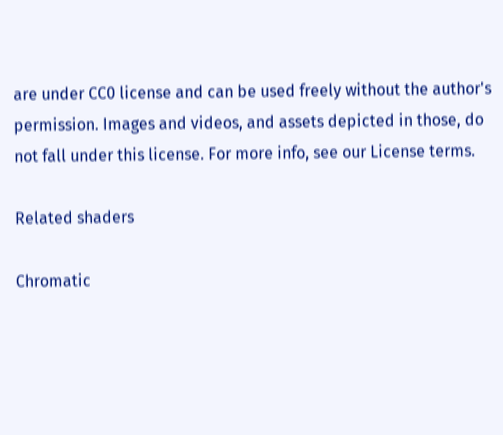are under CC0 license and can be used freely without the author's permission. Images and videos, and assets depicted in those, do not fall under this license. For more info, see our License terms.

Related shaders

Chromatic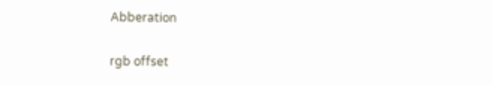Abberation

rgb offset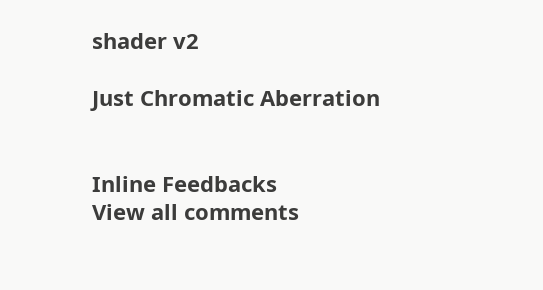shader v2

Just Chromatic Aberration


Inline Feedbacks
View all comments